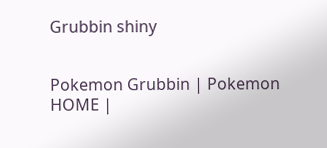Grubbin shiny


Pokemon Grubbin | Pokemon HOME |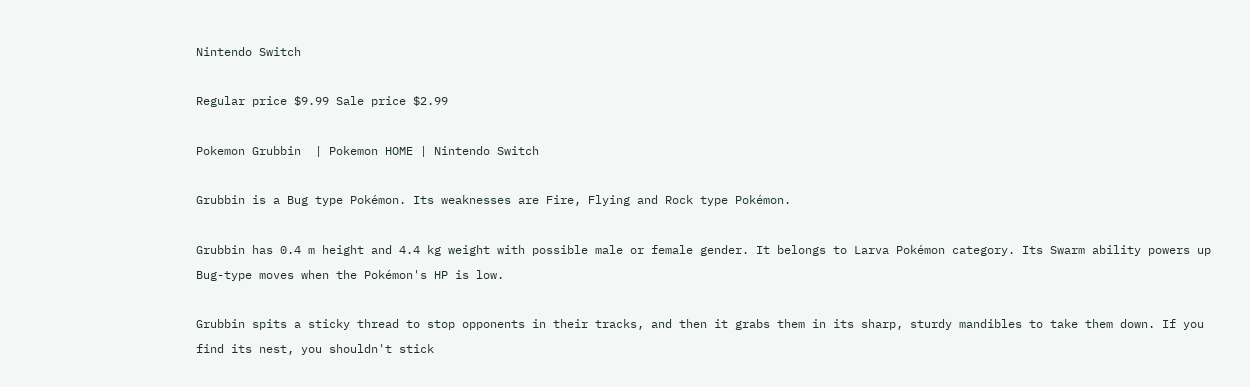Nintendo Switch

Regular price $9.99 Sale price $2.99

Pokemon Grubbin  | Pokemon HOME | Nintendo Switch

Grubbin is a Bug type Pokémon. Its weaknesses are Fire, Flying and Rock type Pokémon.

Grubbin has 0.4 m height and 4.4 kg weight with possible male or female gender. It belongs to Larva Pokémon category. Its Swarm ability powers up Bug-type moves when the Pokémon's HP is low.

Grubbin spits a sticky thread to stop opponents in their tracks, and then it grabs them in its sharp, sturdy mandibles to take them down. If you find its nest, you shouldn't stick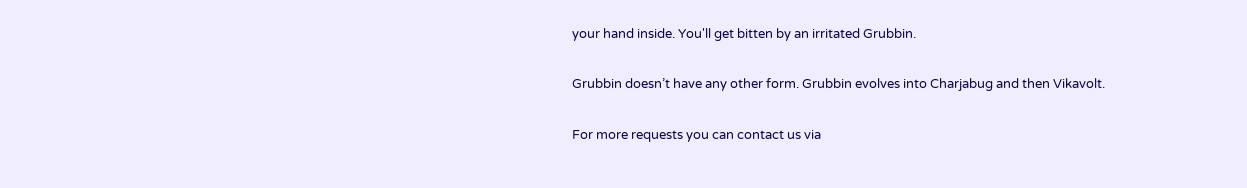your hand inside. You'll get bitten by an irritated Grubbin.

Grubbin doesn’t have any other form. Grubbin evolves into Charjabug and then Vikavolt.

For more requests you can contact us via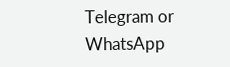Telegram or WhatsApp